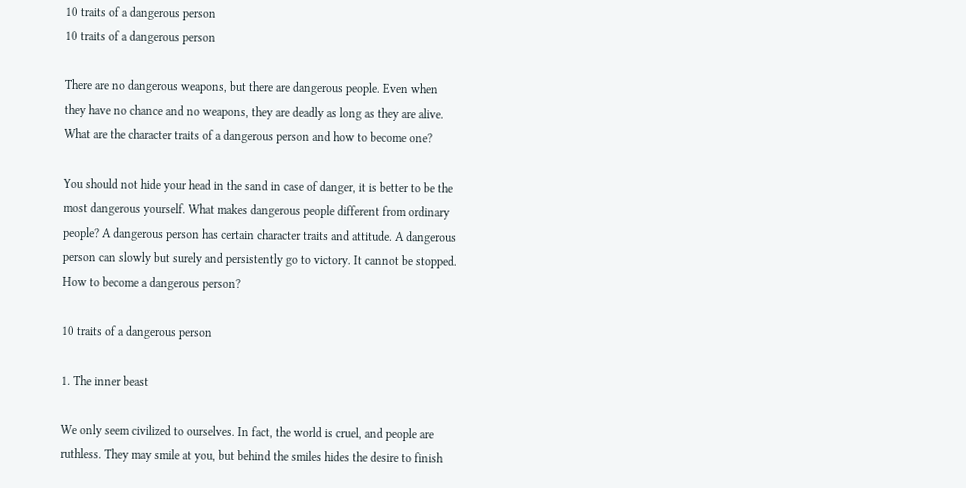10 traits of a dangerous person
10 traits of a dangerous person

There are no dangerous weapons, but there are dangerous people. Even when they have no chance and no weapons, they are deadly as long as they are alive. What are the character traits of a dangerous person and how to become one?

You should not hide your head in the sand in case of danger, it is better to be the most dangerous yourself. What makes dangerous people different from ordinary people? A dangerous person has certain character traits and attitude. A dangerous person can slowly but surely and persistently go to victory. It cannot be stopped. How to become a dangerous person?

10 traits of a dangerous person

1. The inner beast

We only seem civilized to ourselves. In fact, the world is cruel, and people are ruthless. They may smile at you, but behind the smiles hides the desire to finish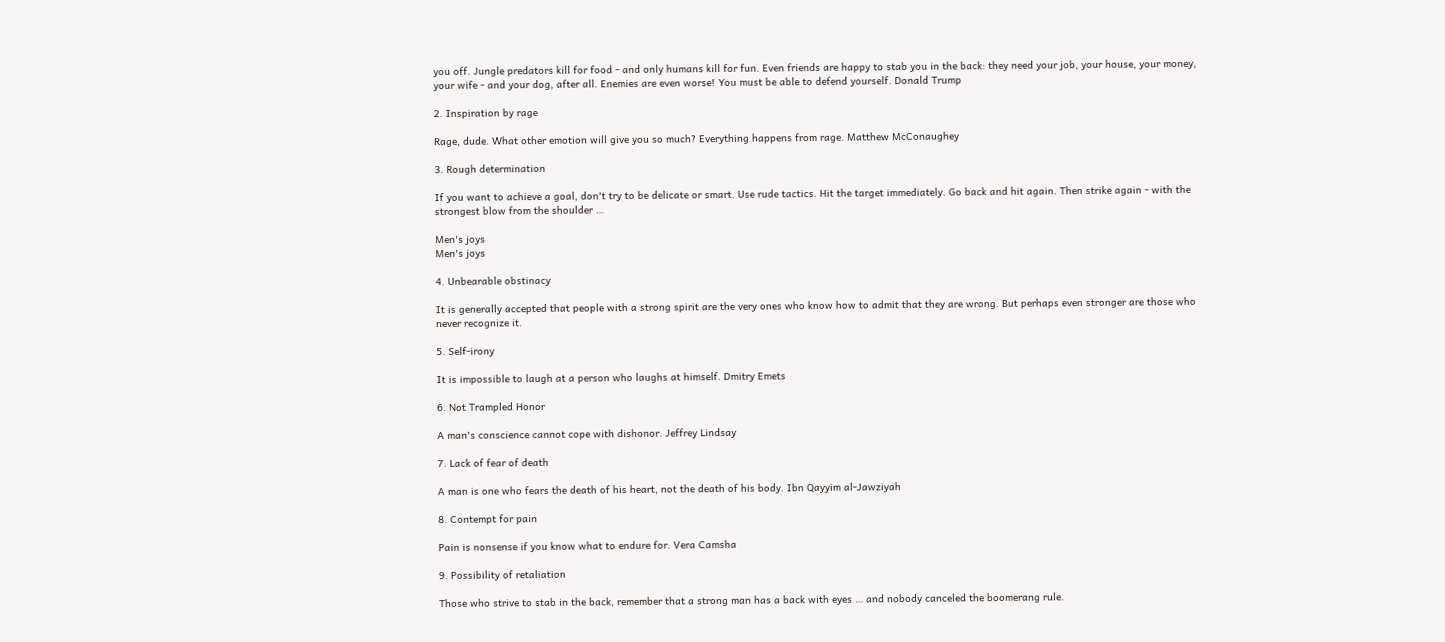you off. Jungle predators kill for food - and only humans kill for fun. Even friends are happy to stab you in the back: they need your job, your house, your money, your wife - and your dog, after all. Enemies are even worse! You must be able to defend yourself. Donald Trump

2. Inspiration by rage

Rage, dude. What other emotion will give you so much? Everything happens from rage. Matthew McConaughey

3. Rough determination

If you want to achieve a goal, don't try to be delicate or smart. Use rude tactics. Hit the target immediately. Go back and hit again. Then strike again - with the strongest blow from the shoulder …

Men's joys
Men's joys

4. Unbearable obstinacy

It is generally accepted that people with a strong spirit are the very ones who know how to admit that they are wrong. But perhaps even stronger are those who never recognize it.

5. Self-irony

It is impossible to laugh at a person who laughs at himself. Dmitry Emets

6. Not Trampled Honor

A man's conscience cannot cope with dishonor. Jeffrey Lindsay

7. Lack of fear of death

A man is one who fears the death of his heart, not the death of his body. Ibn Qayyim al-Jawziyah

8. Contempt for pain

Pain is nonsense if you know what to endure for. Vera Camsha

9. Possibility of retaliation

Those who strive to stab in the back, remember that a strong man has a back with eyes … and nobody canceled the boomerang rule.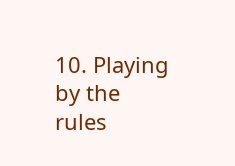10. Playing by the rules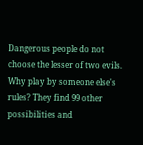Dangerous people do not choose the lesser of two evils. Why play by someone else's rules? They find 99 other possibilities and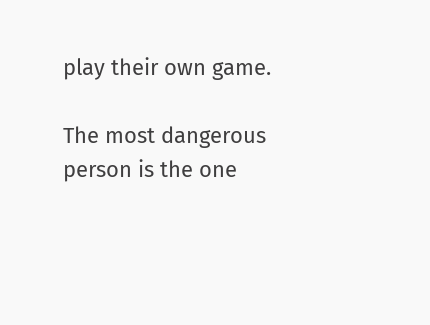play their own game.

The most dangerous person is the one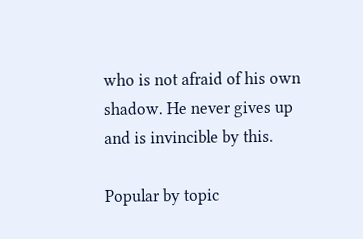who is not afraid of his own shadow. He never gives up and is invincible by this.

Popular by topic